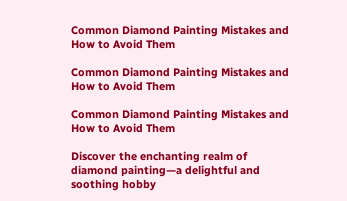Common Diamond Painting Mistakes and How to Avoid Them

Common Diamond Painting Mistakes and How to Avoid Them

Common Diamond Painting Mistakes and How to Avoid Them

Discover the enchanting realm of diamond painting—a delightful and soothing hobby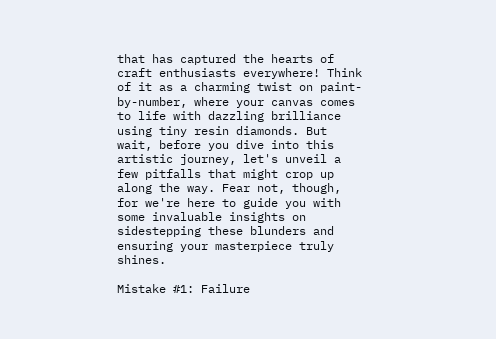that has captured the hearts of craft enthusiasts everywhere! Think of it as a charming twist on paint-by-number, where your canvas comes to life with dazzling brilliance using tiny resin diamonds. But wait, before you dive into this artistic journey, let's unveil a few pitfalls that might crop up along the way. Fear not, though, for we're here to guide you with some invaluable insights on sidestepping these blunders and ensuring your masterpiece truly shines.

Mistake #1: Failure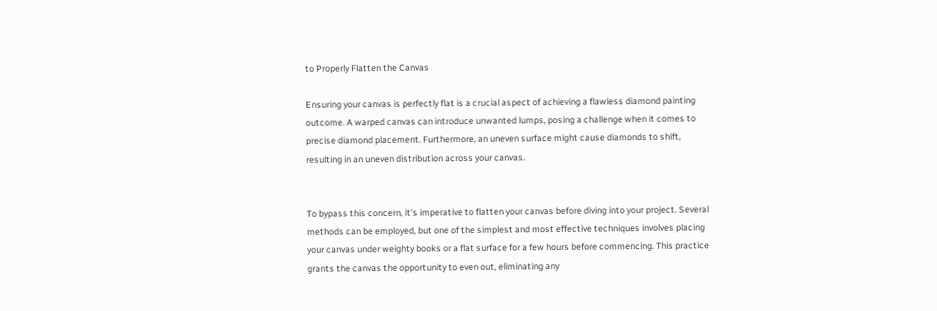to Properly Flatten the Canvas

Ensuring your canvas is perfectly flat is a crucial aspect of achieving a flawless diamond painting outcome. A warped canvas can introduce unwanted lumps, posing a challenge when it comes to precise diamond placement. Furthermore, an uneven surface might cause diamonds to shift, resulting in an uneven distribution across your canvas.


To bypass this concern, it's imperative to flatten your canvas before diving into your project. Several methods can be employed, but one of the simplest and most effective techniques involves placing your canvas under weighty books or a flat surface for a few hours before commencing. This practice grants the canvas the opportunity to even out, eliminating any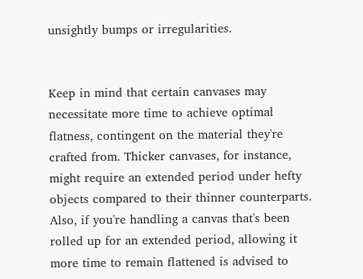unsightly bumps or irregularities.


Keep in mind that certain canvases may necessitate more time to achieve optimal flatness, contingent on the material they're crafted from. Thicker canvases, for instance, might require an extended period under hefty objects compared to their thinner counterparts. Also, if you're handling a canvas that's been rolled up for an extended period, allowing it more time to remain flattened is advised to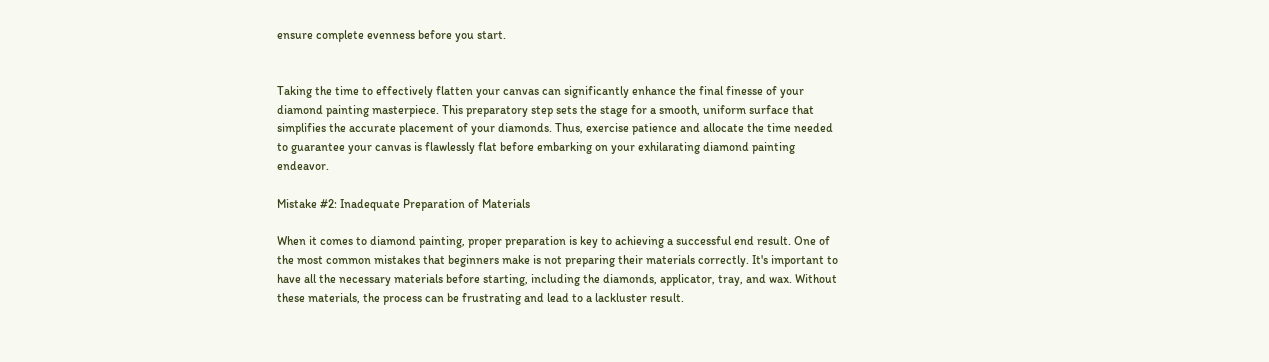ensure complete evenness before you start.


Taking the time to effectively flatten your canvas can significantly enhance the final finesse of your diamond painting masterpiece. This preparatory step sets the stage for a smooth, uniform surface that simplifies the accurate placement of your diamonds. Thus, exercise patience and allocate the time needed to guarantee your canvas is flawlessly flat before embarking on your exhilarating diamond painting endeavor.

Mistake #2: Inadequate Preparation of Materials

When it comes to diamond painting, proper preparation is key to achieving a successful end result. One of the most common mistakes that beginners make is not preparing their materials correctly. It's important to have all the necessary materials before starting, including the diamonds, applicator, tray, and wax. Without these materials, the process can be frustrating and lead to a lackluster result.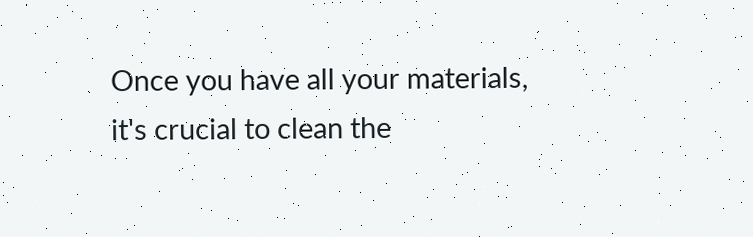Once you have all your materials, it's crucial to clean the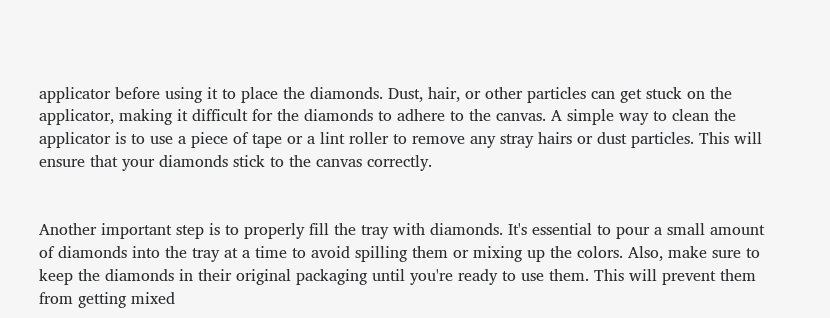applicator before using it to place the diamonds. Dust, hair, or other particles can get stuck on the applicator, making it difficult for the diamonds to adhere to the canvas. A simple way to clean the applicator is to use a piece of tape or a lint roller to remove any stray hairs or dust particles. This will ensure that your diamonds stick to the canvas correctly.


Another important step is to properly fill the tray with diamonds. It's essential to pour a small amount of diamonds into the tray at a time to avoid spilling them or mixing up the colors. Also, make sure to keep the diamonds in their original packaging until you're ready to use them. This will prevent them from getting mixed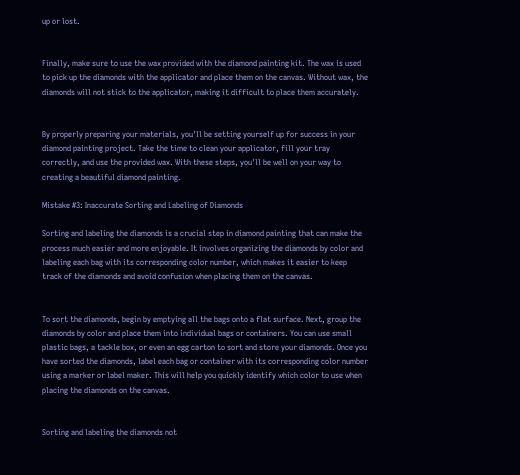up or lost.


Finally, make sure to use the wax provided with the diamond painting kit. The wax is used to pick up the diamonds with the applicator and place them on the canvas. Without wax, the diamonds will not stick to the applicator, making it difficult to place them accurately.


By properly preparing your materials, you'll be setting yourself up for success in your diamond painting project. Take the time to clean your applicator, fill your tray correctly, and use the provided wax. With these steps, you'll be well on your way to creating a beautiful diamond painting.

Mistake #3: Inaccurate Sorting and Labeling of Diamonds

Sorting and labeling the diamonds is a crucial step in diamond painting that can make the process much easier and more enjoyable. It involves organizing the diamonds by color and labeling each bag with its corresponding color number, which makes it easier to keep track of the diamonds and avoid confusion when placing them on the canvas.


To sort the diamonds, begin by emptying all the bags onto a flat surface. Next, group the diamonds by color and place them into individual bags or containers. You can use small plastic bags, a tackle box, or even an egg carton to sort and store your diamonds. Once you have sorted the diamonds, label each bag or container with its corresponding color number using a marker or label maker. This will help you quickly identify which color to use when placing the diamonds on the canvas.


Sorting and labeling the diamonds not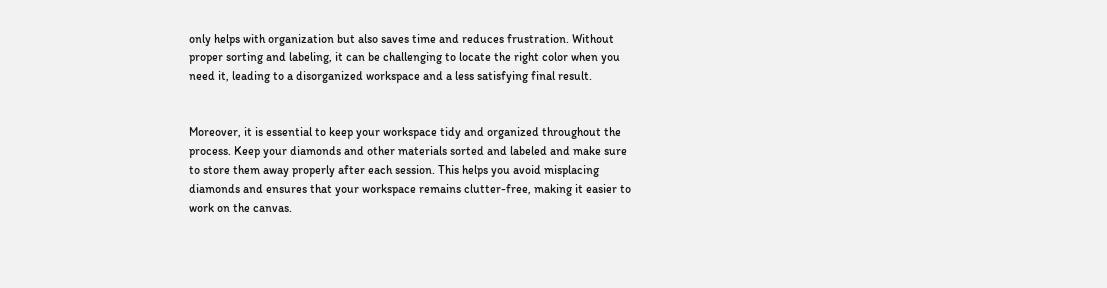only helps with organization but also saves time and reduces frustration. Without proper sorting and labeling, it can be challenging to locate the right color when you need it, leading to a disorganized workspace and a less satisfying final result.


Moreover, it is essential to keep your workspace tidy and organized throughout the process. Keep your diamonds and other materials sorted and labeled and make sure to store them away properly after each session. This helps you avoid misplacing diamonds and ensures that your workspace remains clutter-free, making it easier to work on the canvas.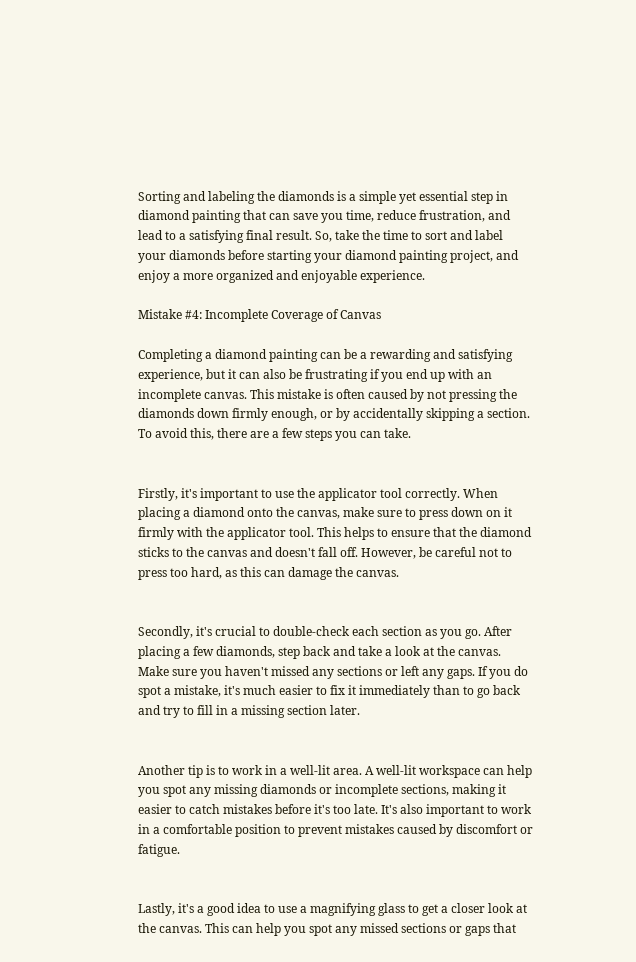Sorting and labeling the diamonds is a simple yet essential step in diamond painting that can save you time, reduce frustration, and lead to a satisfying final result. So, take the time to sort and label your diamonds before starting your diamond painting project, and enjoy a more organized and enjoyable experience.

Mistake #4: Incomplete Coverage of Canvas

Completing a diamond painting can be a rewarding and satisfying experience, but it can also be frustrating if you end up with an incomplete canvas. This mistake is often caused by not pressing the diamonds down firmly enough, or by accidentally skipping a section. To avoid this, there are a few steps you can take.


Firstly, it's important to use the applicator tool correctly. When placing a diamond onto the canvas, make sure to press down on it firmly with the applicator tool. This helps to ensure that the diamond sticks to the canvas and doesn't fall off. However, be careful not to press too hard, as this can damage the canvas.


Secondly, it's crucial to double-check each section as you go. After placing a few diamonds, step back and take a look at the canvas. Make sure you haven't missed any sections or left any gaps. If you do spot a mistake, it's much easier to fix it immediately than to go back and try to fill in a missing section later.


Another tip is to work in a well-lit area. A well-lit workspace can help you spot any missing diamonds or incomplete sections, making it easier to catch mistakes before it's too late. It's also important to work in a comfortable position to prevent mistakes caused by discomfort or fatigue.


Lastly, it's a good idea to use a magnifying glass to get a closer look at the canvas. This can help you spot any missed sections or gaps that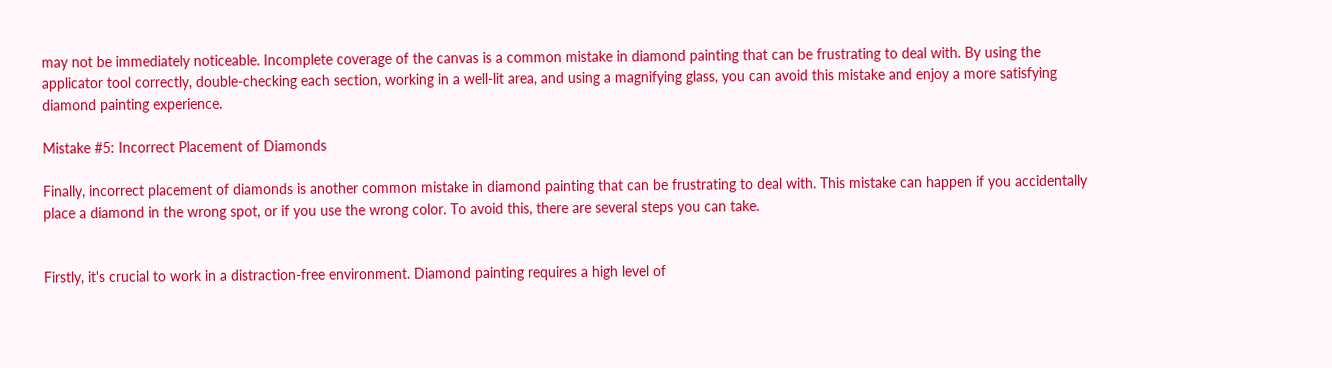may not be immediately noticeable. Incomplete coverage of the canvas is a common mistake in diamond painting that can be frustrating to deal with. By using the applicator tool correctly, double-checking each section, working in a well-lit area, and using a magnifying glass, you can avoid this mistake and enjoy a more satisfying diamond painting experience.

Mistake #5: Incorrect Placement of Diamonds

Finally, incorrect placement of diamonds is another common mistake in diamond painting that can be frustrating to deal with. This mistake can happen if you accidentally place a diamond in the wrong spot, or if you use the wrong color. To avoid this, there are several steps you can take.


Firstly, it's crucial to work in a distraction-free environment. Diamond painting requires a high level of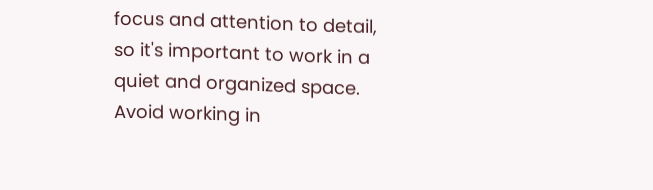focus and attention to detail, so it's important to work in a quiet and organized space. Avoid working in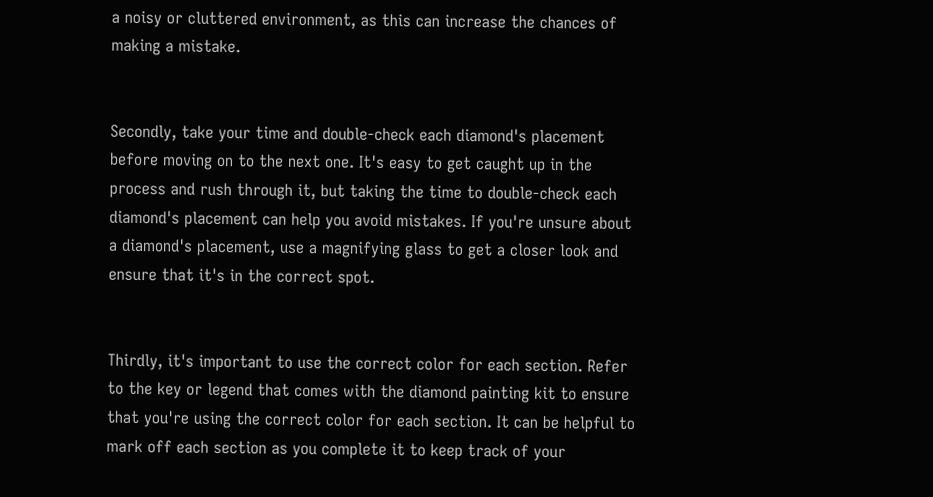a noisy or cluttered environment, as this can increase the chances of making a mistake.


Secondly, take your time and double-check each diamond's placement before moving on to the next one. It's easy to get caught up in the process and rush through it, but taking the time to double-check each diamond's placement can help you avoid mistakes. If you're unsure about a diamond's placement, use a magnifying glass to get a closer look and ensure that it's in the correct spot.


Thirdly, it's important to use the correct color for each section. Refer to the key or legend that comes with the diamond painting kit to ensure that you're using the correct color for each section. It can be helpful to mark off each section as you complete it to keep track of your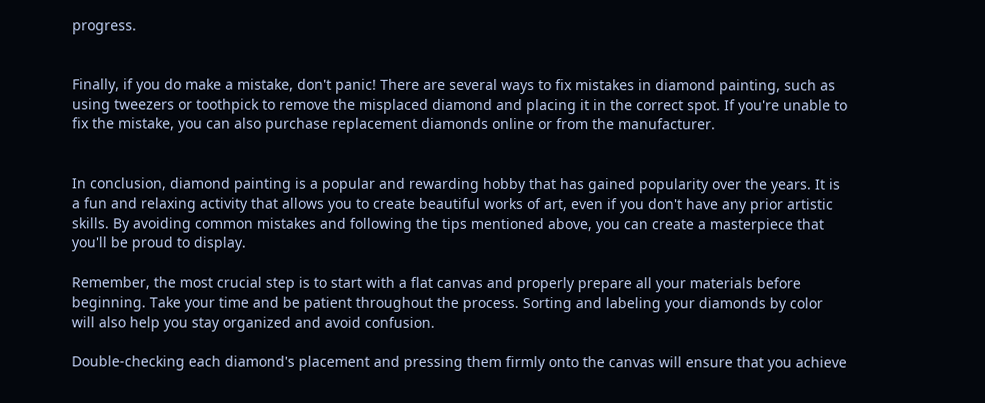progress.


Finally, if you do make a mistake, don't panic! There are several ways to fix mistakes in diamond painting, such as using tweezers or toothpick to remove the misplaced diamond and placing it in the correct spot. If you're unable to fix the mistake, you can also purchase replacement diamonds online or from the manufacturer.


In conclusion, diamond painting is a popular and rewarding hobby that has gained popularity over the years. It is a fun and relaxing activity that allows you to create beautiful works of art, even if you don't have any prior artistic skills. By avoiding common mistakes and following the tips mentioned above, you can create a masterpiece that you'll be proud to display.

Remember, the most crucial step is to start with a flat canvas and properly prepare all your materials before beginning. Take your time and be patient throughout the process. Sorting and labeling your diamonds by color will also help you stay organized and avoid confusion.

Double-checking each diamond's placement and pressing them firmly onto the canvas will ensure that you achieve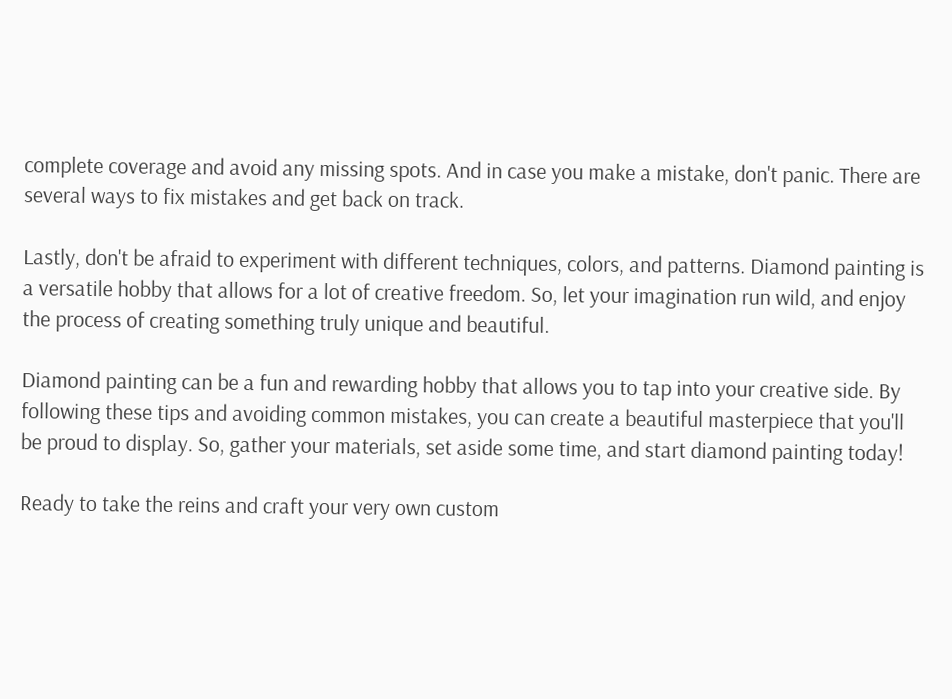complete coverage and avoid any missing spots. And in case you make a mistake, don't panic. There are several ways to fix mistakes and get back on track.

Lastly, don't be afraid to experiment with different techniques, colors, and patterns. Diamond painting is a versatile hobby that allows for a lot of creative freedom. So, let your imagination run wild, and enjoy the process of creating something truly unique and beautiful.

Diamond painting can be a fun and rewarding hobby that allows you to tap into your creative side. By following these tips and avoiding common mistakes, you can create a beautiful masterpiece that you'll be proud to display. So, gather your materials, set aside some time, and start diamond painting today!

Ready to take the reins and craft your very own custom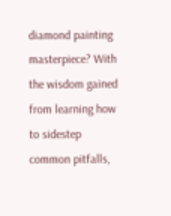diamond painting masterpiece? With the wisdom gained from learning how to sidestep common pitfalls,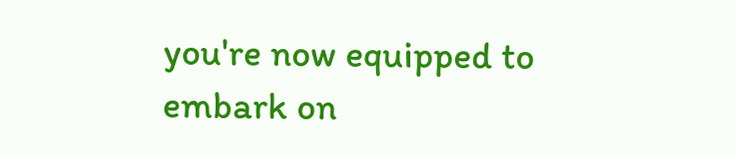you're now equipped to embark on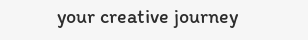your creative journey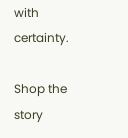with certainty.

Shop the story